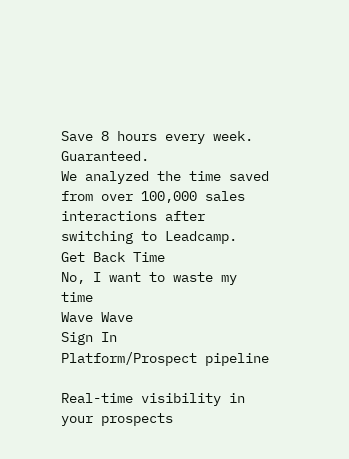Save 8 hours every week. Guaranteed.
We analyzed the time saved from over 100,000 sales interactions after switching to Leadcamp.
Get Back Time
No, I want to waste my time
Wave Wave
Sign In
Platform/Prospect pipeline

Real-time visibility in your prospects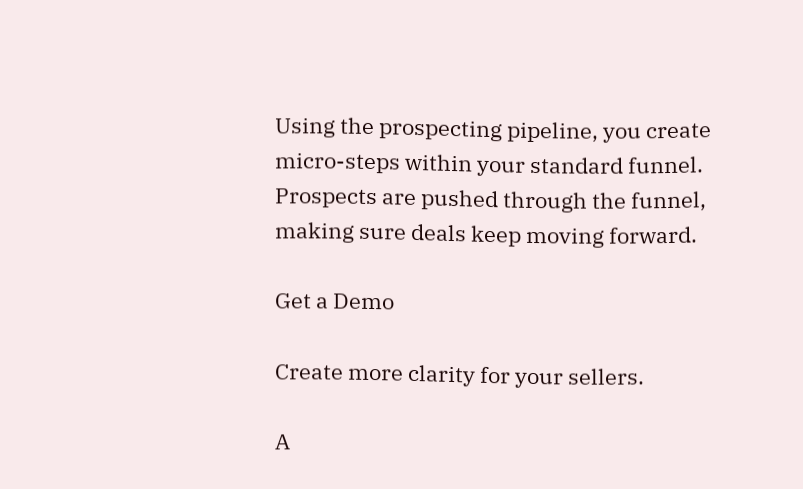Using the prospecting pipeline, you create micro-steps within your standard funnel. Prospects are pushed through the funnel, making sure deals keep moving forward.

Get a Demo

Create more clarity for your sellers.

A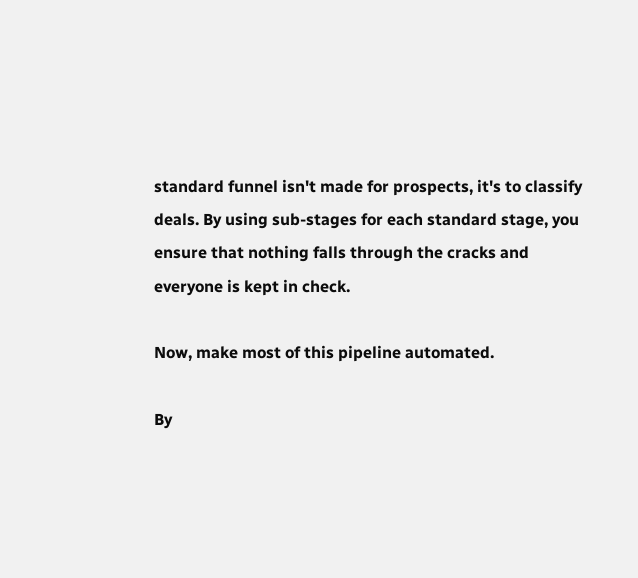standard funnel isn't made for prospects, it's to classify deals. By using sub-stages for each standard stage, you ensure that nothing falls through the cracks and everyone is kept in check.

Now, make most of this pipeline automated.

By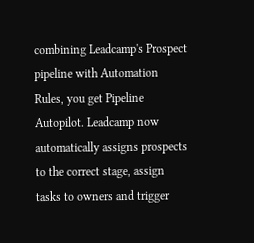combining Leadcamp's Prospect pipeline with Automation Rules, you get Pipeline Autopilot. Leadcamp now automatically assigns prospects to the correct stage, assign tasks to owners and trigger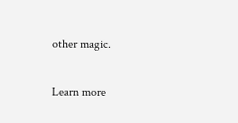other magic.

Learn more